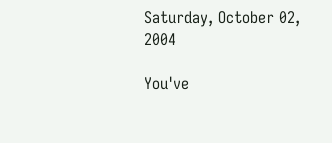Saturday, October 02, 2004

You've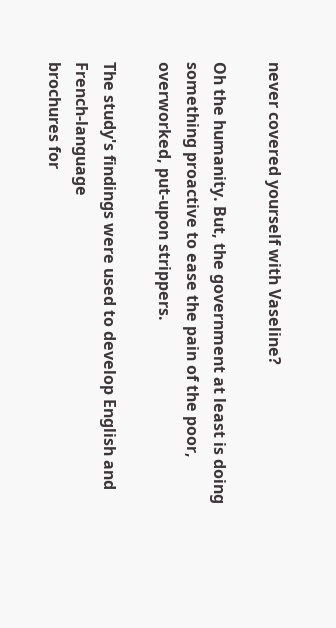never covered yourself with Vaseline?

Oh the humanity. But, the government at least is doing something proactive to ease the pain of the poor, overworked, put-upon strippers.

The study's findings were used to develop English and French-language
brochures for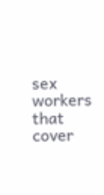sex workers that cover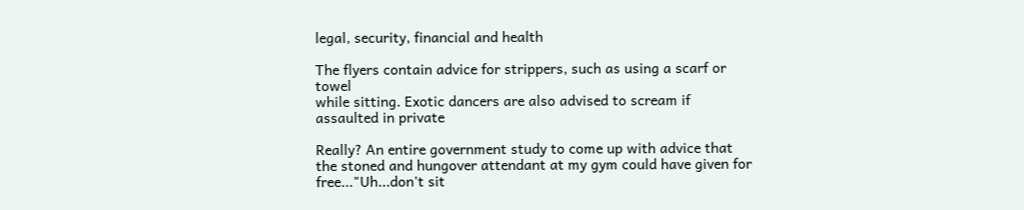legal, security, financial and health

The flyers contain advice for strippers, such as using a scarf or towel
while sitting. Exotic dancers are also advised to scream if assaulted in private

Really? An entire government study to come up with advice that the stoned and hungover attendant at my gym could have given for free..."Uh...don't sit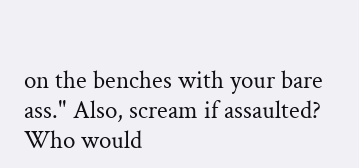on the benches with your bare ass." Also, scream if assaulted? Who would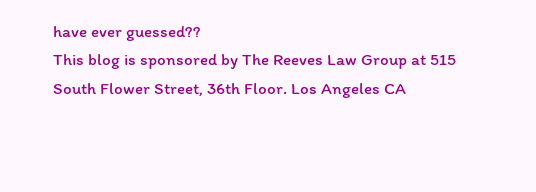have ever guessed??
This blog is sponsored by The Reeves Law Group at 515 South Flower Street, 36th Floor. Los Angeles CA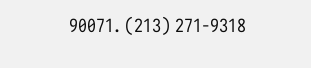90071. (213) 271-9318